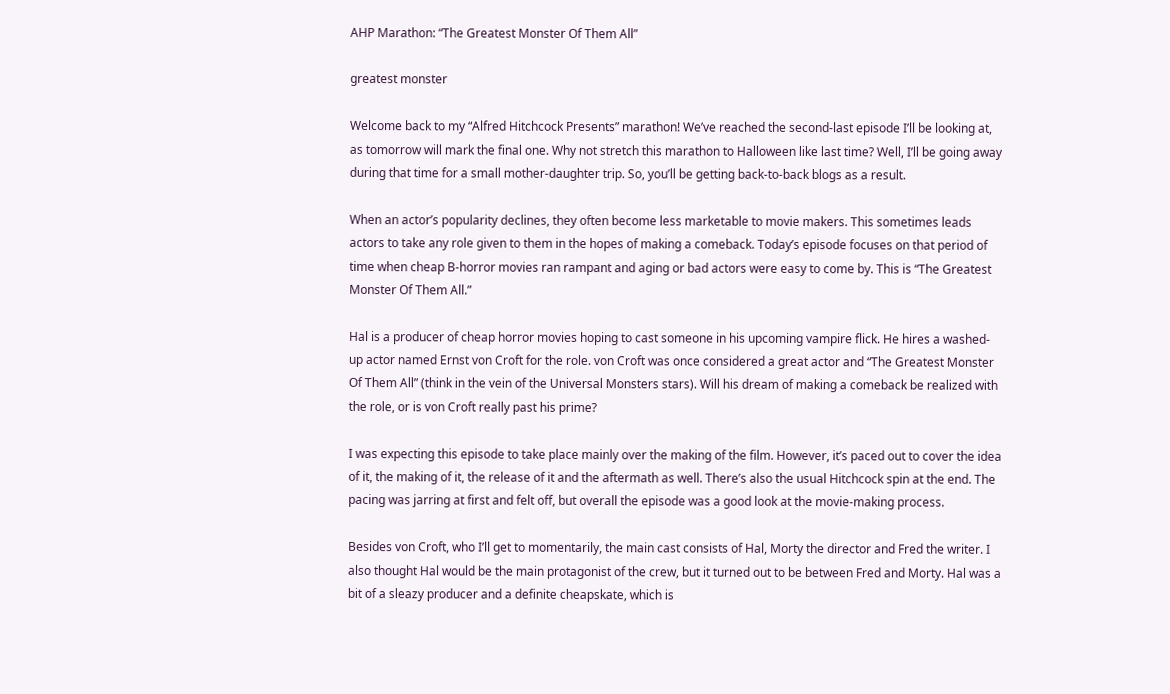AHP Marathon: “The Greatest Monster Of Them All”

greatest monster

Welcome back to my “Alfred Hitchcock Presents” marathon! We’ve reached the second-last episode I’ll be looking at, as tomorrow will mark the final one. Why not stretch this marathon to Halloween like last time? Well, I’ll be going away during that time for a small mother-daughter trip. So, you’ll be getting back-to-back blogs as a result.

When an actor’s popularity declines, they often become less marketable to movie makers. This sometimes leads actors to take any role given to them in the hopes of making a comeback. Today’s episode focuses on that period of time when cheap B-horror movies ran rampant and aging or bad actors were easy to come by. This is “The Greatest Monster Of Them All.”

Hal is a producer of cheap horror movies hoping to cast someone in his upcoming vampire flick. He hires a washed-up actor named Ernst von Croft for the role. von Croft was once considered a great actor and “The Greatest Monster Of Them All” (think in the vein of the Universal Monsters stars). Will his dream of making a comeback be realized with the role, or is von Croft really past his prime?

I was expecting this episode to take place mainly over the making of the film. However, it’s paced out to cover the idea of it, the making of it, the release of it and the aftermath as well. There’s also the usual Hitchcock spin at the end. The pacing was jarring at first and felt off, but overall the episode was a good look at the movie-making process.

Besides von Croft, who I’ll get to momentarily, the main cast consists of Hal, Morty the director and Fred the writer. I also thought Hal would be the main protagonist of the crew, but it turned out to be between Fred and Morty. Hal was a bit of a sleazy producer and a definite cheapskate, which is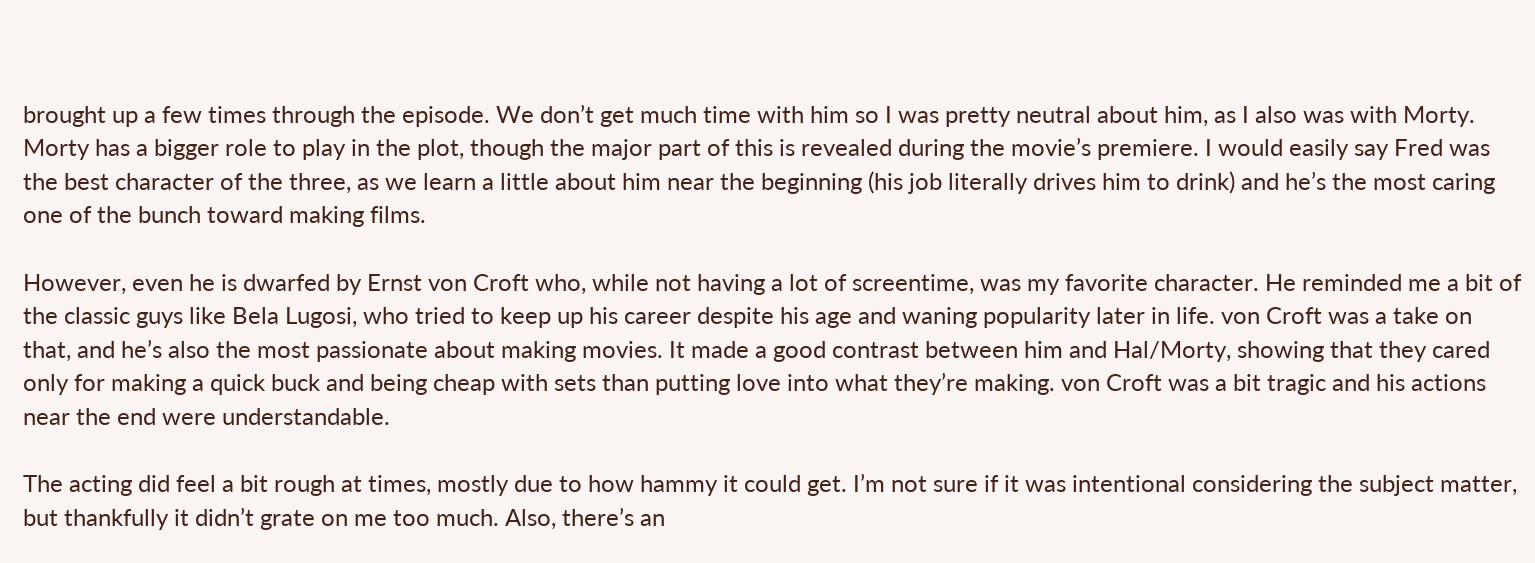brought up a few times through the episode. We don’t get much time with him so I was pretty neutral about him, as I also was with Morty. Morty has a bigger role to play in the plot, though the major part of this is revealed during the movie’s premiere. I would easily say Fred was the best character of the three, as we learn a little about him near the beginning (his job literally drives him to drink) and he’s the most caring one of the bunch toward making films.

However, even he is dwarfed by Ernst von Croft who, while not having a lot of screentime, was my favorite character. He reminded me a bit of the classic guys like Bela Lugosi, who tried to keep up his career despite his age and waning popularity later in life. von Croft was a take on that, and he’s also the most passionate about making movies. It made a good contrast between him and Hal/Morty, showing that they cared only for making a quick buck and being cheap with sets than putting love into what they’re making. von Croft was a bit tragic and his actions near the end were understandable.

The acting did feel a bit rough at times, mostly due to how hammy it could get. I’m not sure if it was intentional considering the subject matter, but thankfully it didn’t grate on me too much. Also, there’s an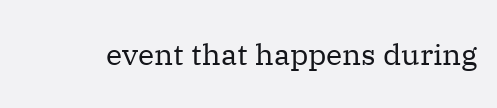event that happens during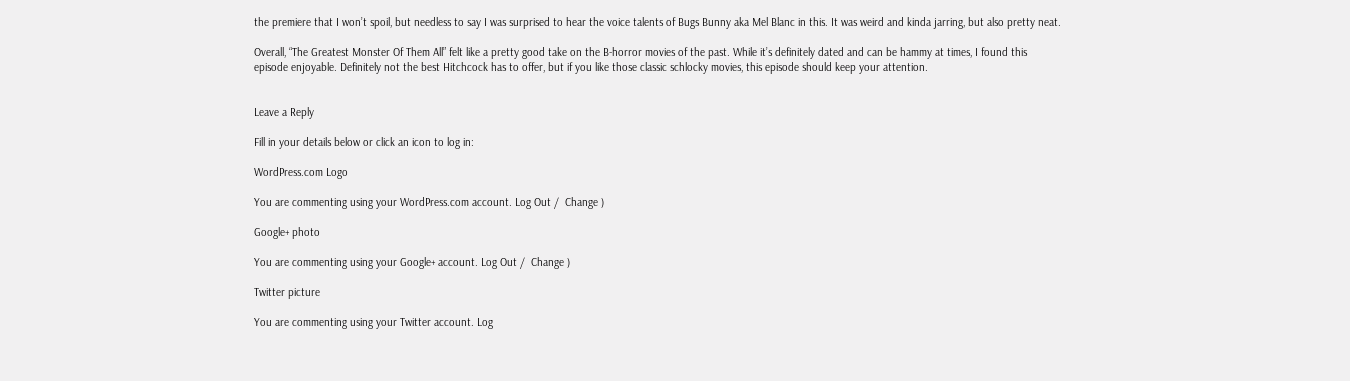the premiere that I won’t spoil, but needless to say I was surprised to hear the voice talents of Bugs Bunny aka Mel Blanc in this. It was weird and kinda jarring, but also pretty neat.

Overall, “The Greatest Monster Of Them All” felt like a pretty good take on the B-horror movies of the past. While it’s definitely dated and can be hammy at times, I found this episode enjoyable. Definitely not the best Hitchcock has to offer, but if you like those classic schlocky movies, this episode should keep your attention.


Leave a Reply

Fill in your details below or click an icon to log in:

WordPress.com Logo

You are commenting using your WordPress.com account. Log Out /  Change )

Google+ photo

You are commenting using your Google+ account. Log Out /  Change )

Twitter picture

You are commenting using your Twitter account. Log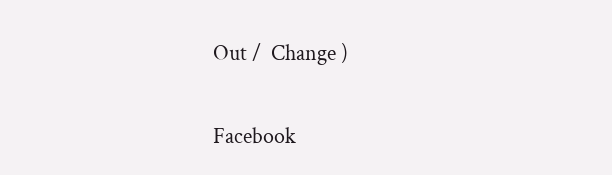Out /  Change )

Facebook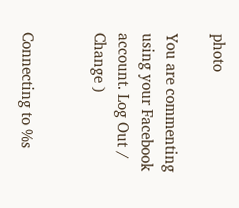photo

You are commenting using your Facebook account. Log Out /  Change )


Connecting to %s